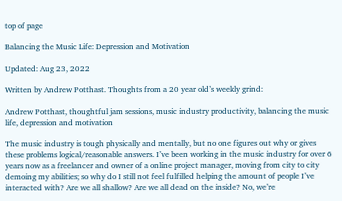top of page

Balancing the Music Life: Depression and Motivation

Updated: Aug 23, 2022

Written by Andrew Potthast. Thoughts from a 20 year old’s weekly grind:

Andrew Potthast, thoughtful jam sessions, music industry productivity, balancing the music life, depression and motivation

The music industry is tough physically and mentally, but no one figures out why or gives these problems logical/reasonable answers. I’ve been working in the music industry for over 6 years now as a freelancer and owner of a online project manager, moving from city to city demoing my abilities; so why do I still not feel fulfilled helping the amount of people I’ve interacted with? Are we all shallow? Are we all dead on the inside? No, we’re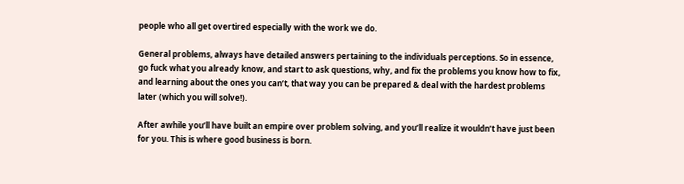people who all get overtired especially with the work we do.

General problems, always have detailed answers pertaining to the individuals perceptions. So in essence, go fuck what you already know, and start to ask questions, why, and fix the problems you know how to fix, and learning about the ones you can’t, that way you can be prepared & deal with the hardest problems later (which you will solve!).

After awhile you’ll have built an empire over problem solving, and you’ll realize it wouldn’t have just been for you. This is where good business is born.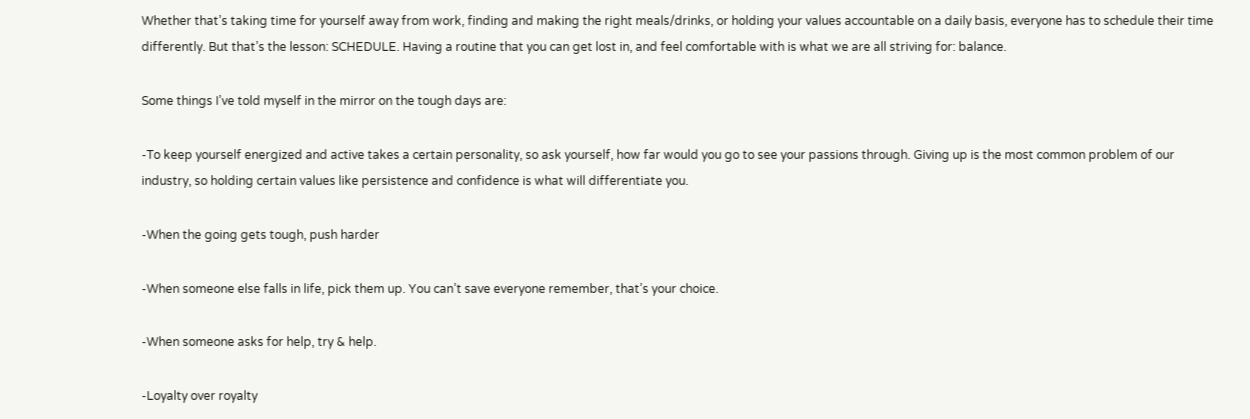Whether that’s taking time for yourself away from work, finding and making the right meals/drinks, or holding your values accountable on a daily basis, everyone has to schedule their time differently. But that’s the lesson: SCHEDULE. Having a routine that you can get lost in, and feel comfortable with is what we are all striving for: balance.

Some things I’ve told myself in the mirror on the tough days are:

-To keep yourself energized and active takes a certain personality, so ask yourself, how far would you go to see your passions through. Giving up is the most common problem of our industry, so holding certain values like persistence and confidence is what will differentiate you.

-When the going gets tough, push harder

-When someone else falls in life, pick them up. You can’t save everyone remember, that’s your choice.

-When someone asks for help, try & help.

-Loyalty over royalty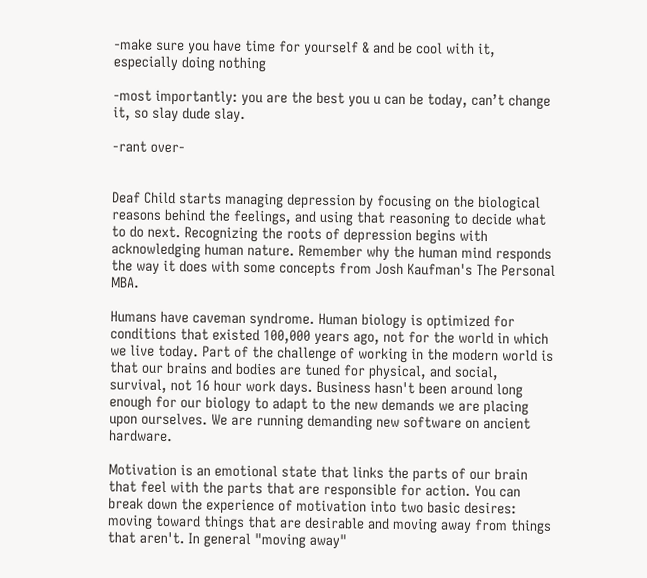-make sure you have time for yourself & and be cool with it, especially doing nothing

-most importantly: you are the best you u can be today, can’t change it, so slay dude slay.

-rant over-


Deaf Child starts managing depression by focusing on the biological reasons behind the feelings, and using that reasoning to decide what to do next. Recognizing the roots of depression begins with acknowledging human nature. Remember why the human mind responds the way it does with some concepts from Josh Kaufman's The Personal MBA.

Humans have caveman syndrome. Human biology is optimized for conditions that existed 100,000 years ago, not for the world in which we live today. Part of the challenge of working in the modern world is that our brains and bodies are tuned for physical, and social, survival, not 16 hour work days. Business hasn't been around long enough for our biology to adapt to the new demands we are placing upon ourselves. We are running demanding new software on ancient hardware.

Motivation is an emotional state that links the parts of our brain that feel with the parts that are responsible for action. You can break down the experience of motivation into two basic desires: moving toward things that are desirable and moving away from things that aren't. In general "moving away"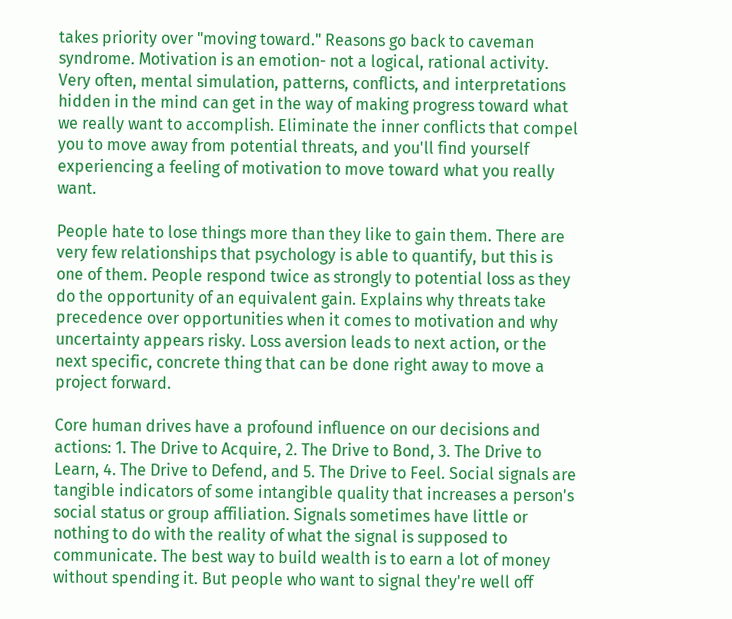takes priority over "moving toward." Reasons go back to caveman syndrome. Motivation is an emotion- not a logical, rational activity. Very often, mental simulation, patterns, conflicts, and interpretations hidden in the mind can get in the way of making progress toward what we really want to accomplish. Eliminate the inner conflicts that compel you to move away from potential threats, and you'll find yourself experiencing a feeling of motivation to move toward what you really want.

People hate to lose things more than they like to gain them. There are very few relationships that psychology is able to quantify, but this is one of them. People respond twice as strongly to potential loss as they do the opportunity of an equivalent gain. Explains why threats take precedence over opportunities when it comes to motivation and why uncertainty appears risky. Loss aversion leads to next action, or the next specific, concrete thing that can be done right away to move a project forward.

Core human drives have a profound influence on our decisions and actions: 1. The Drive to Acquire, 2. The Drive to Bond, 3. The Drive to Learn, 4. The Drive to Defend, and 5. The Drive to Feel. Social signals are tangible indicators of some intangible quality that increases a person's social status or group affiliation. Signals sometimes have little or nothing to do with the reality of what the signal is supposed to communicate. The best way to build wealth is to earn a lot of money without spending it. But people who want to signal they're well off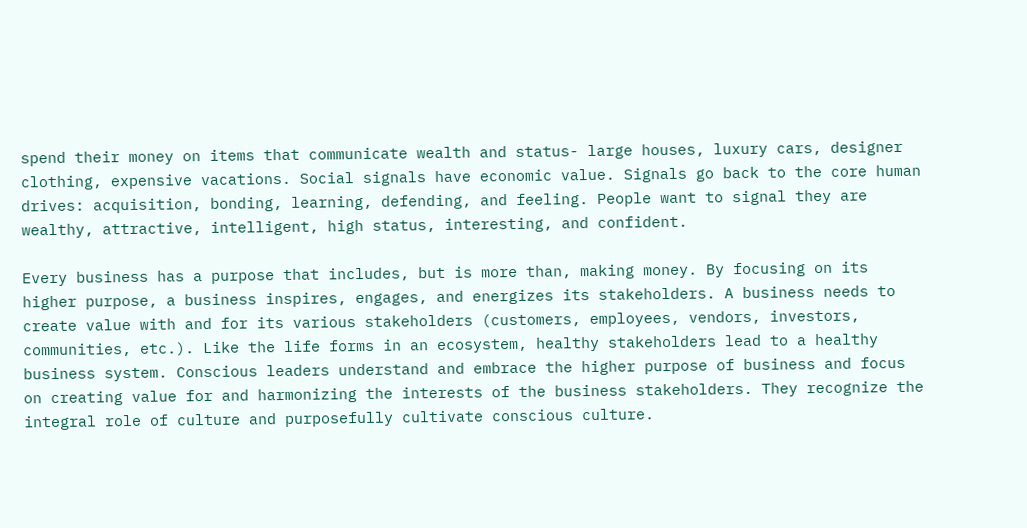spend their money on items that communicate wealth and status- large houses, luxury cars, designer clothing, expensive vacations. Social signals have economic value. Signals go back to the core human drives: acquisition, bonding, learning, defending, and feeling. People want to signal they are wealthy, attractive, intelligent, high status, interesting, and confident.

Every business has a purpose that includes, but is more than, making money. By focusing on its higher purpose, a business inspires, engages, and energizes its stakeholders. A business needs to create value with and for its various stakeholders (customers, employees, vendors, investors, communities, etc.). Like the life forms in an ecosystem, healthy stakeholders lead to a healthy business system. Conscious leaders understand and embrace the higher purpose of business and focus on creating value for and harmonizing the interests of the business stakeholders. They recognize the integral role of culture and purposefully cultivate conscious culture.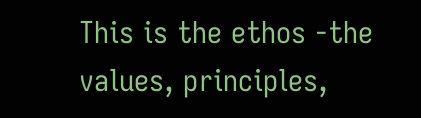This is the ethos -the values, principles,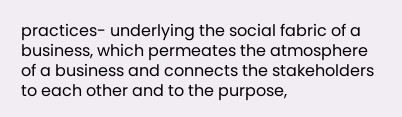practices- underlying the social fabric of a business, which permeates the atmosphere of a business and connects the stakeholders to each other and to the purpose,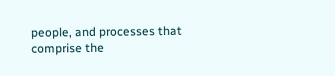people, and processes that comprise the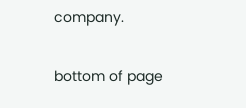company.

bottom of page